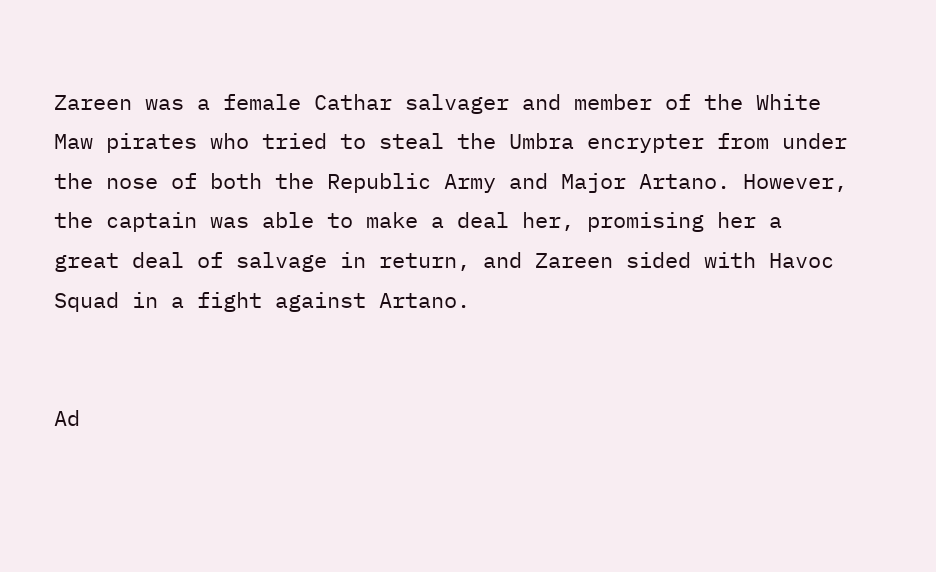Zareen was a female Cathar salvager and member of the White Maw pirates who tried to steal the Umbra encrypter from under the nose of both the Republic Army and Major Artano. However, the captain was able to make a deal her, promising her a great deal of salvage in return, and Zareen sided with Havoc Squad in a fight against Artano.


Ad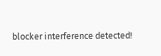blocker interference detected!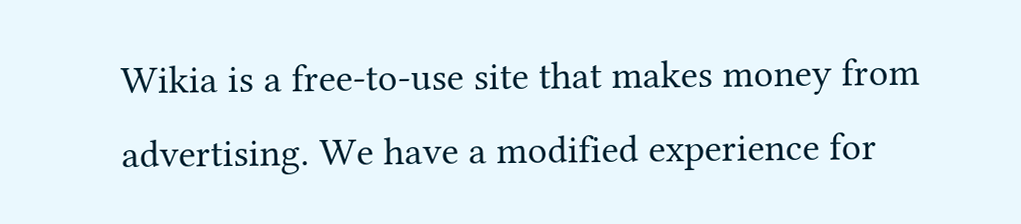Wikia is a free-to-use site that makes money from advertising. We have a modified experience for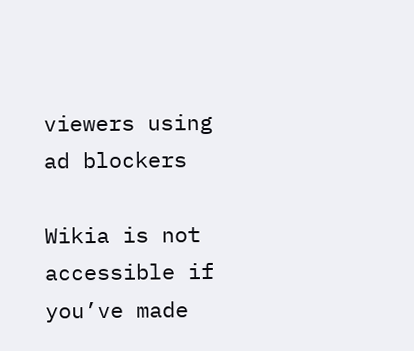viewers using ad blockers

Wikia is not accessible if you’ve made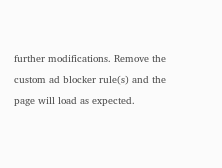further modifications. Remove the custom ad blocker rule(s) and the page will load as expected.